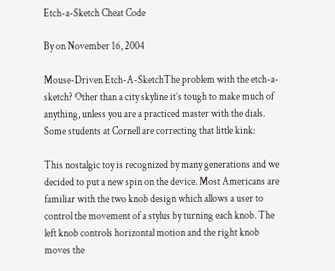Etch-a-Sketch Cheat Code

By on November 16, 2004

Mouse-Driven Etch-A-SketchThe problem with the etch-a-sketch? Other than a city skyline it’s tough to make much of anything, unless you are a practiced master with the dials. Some students at Cornell are correcting that little kink:

This nostalgic toy is recognized by many generations and we decided to put a new spin on the device. Most Americans are familiar with the two knob design which allows a user to control the movement of a stylus by turning each knob. The left knob controls horizontal motion and the right knob moves the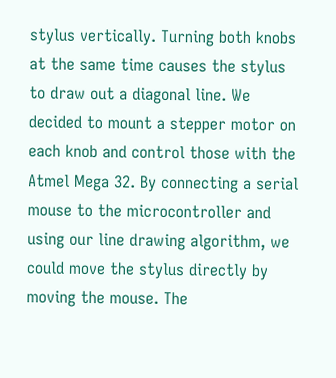stylus vertically. Turning both knobs at the same time causes the stylus to draw out a diagonal line. We decided to mount a stepper motor on each knob and control those with the Atmel Mega 32. By connecting a serial mouse to the microcontroller and using our line drawing algorithm, we could move the stylus directly by moving the mouse. The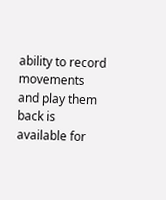ability to record movements and play them back is available for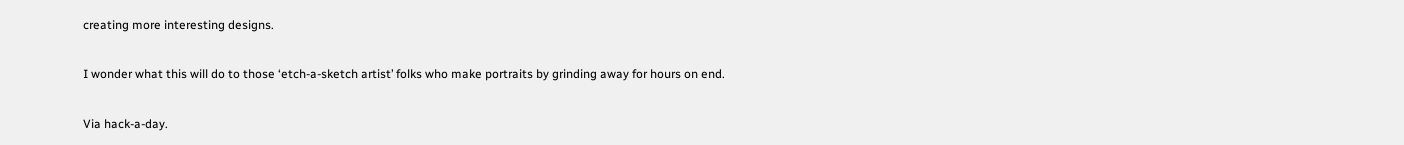creating more interesting designs.

I wonder what this will do to those ‘etch-a-sketch artist’ folks who make portraits by grinding away for hours on end.

Via hack-a-day.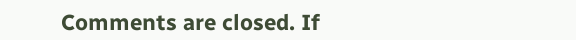Comments are closed. If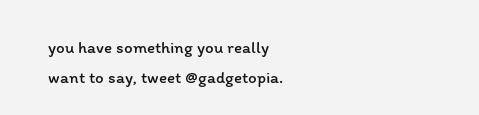you have something you really want to say, tweet @gadgetopia.